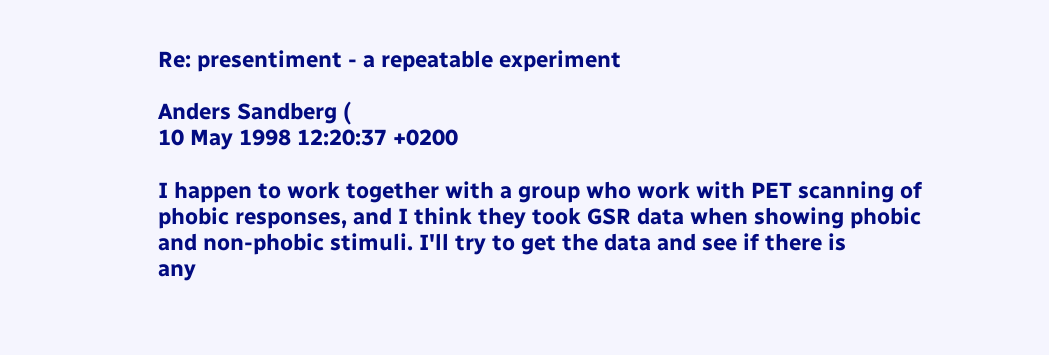Re: presentiment - a repeatable experiment

Anders Sandberg (
10 May 1998 12:20:37 +0200

I happen to work together with a group who work with PET scanning of
phobic responses, and I think they took GSR data when showing phobic
and non-phobic stimuli. I'll try to get the data and see if there is
any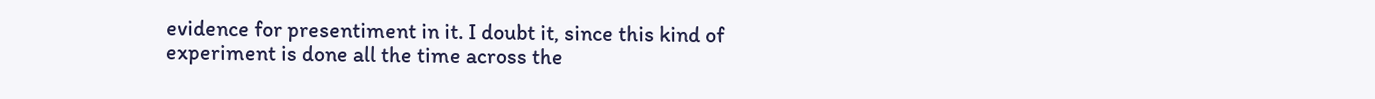evidence for presentiment in it. I doubt it, since this kind of
experiment is done all the time across the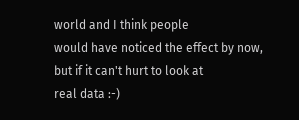world and I think people
would have noticed the effect by now, but if it can't hurt to look at
real data :-)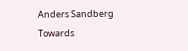Anders Sandberg                                      Towards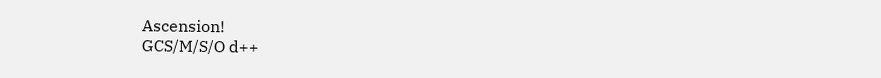Ascension!
GCS/M/S/O d++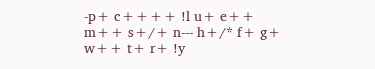-p+ c++++ !l u+ e++ m++ s+/+ n--- h+/* f+ g+ w++ t+ r+ !y